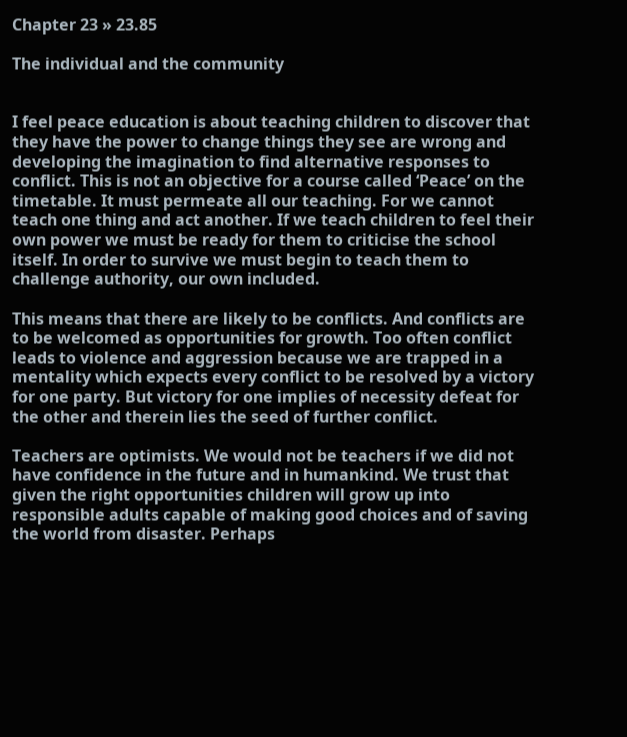Chapter 23 » 23.85

The individual and the community


I feel peace education is about teaching children to discover that they have the power to change things they see are wrong and developing the imagination to find alternative responses to conflict. This is not an objective for a course called ‘Peace’ on the timetable. It must permeate all our teaching. For we cannot teach one thing and act another. If we teach children to feel their own power we must be ready for them to criticise the school itself. In order to survive we must begin to teach them to challenge authority, our own included.

This means that there are likely to be conflicts. And conflicts are to be welcomed as opportunities for growth. Too often conflict leads to violence and aggression because we are trapped in a mentality which expects every conflict to be resolved by a victory for one party. But victory for one implies of necessity defeat for the other and therein lies the seed of further conflict.

Teachers are optimists. We would not be teachers if we did not have confidence in the future and in humankind. We trust that given the right opportunities children will grow up into responsible adults capable of making good choices and of saving the world from disaster. Perhaps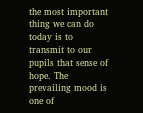the most important thing we can do today is to transmit to our pupils that sense of hope. The prevailing mood is one of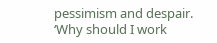pessimism and despair. ‘Why should I work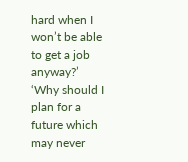hard when I won’t be able to get a job anyway?’ ‘Why should I plan for a future which may never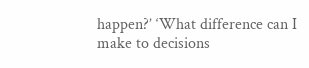happen?’ ‘What difference can I make to decisions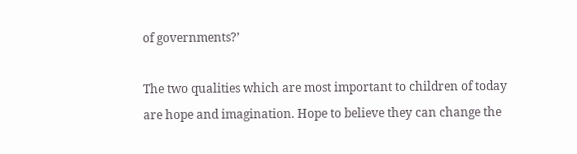of governments?’

The two qualities which are most important to children of today are hope and imagination. Hope to believe they can change the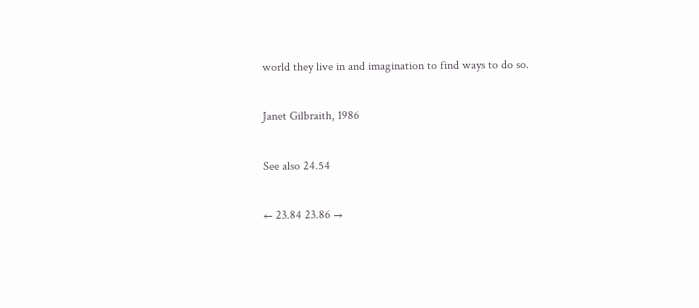world they live in and imagination to find ways to do so.

Janet Gilbraith, 1986

See also 24.54

← 23.84 23.86 →